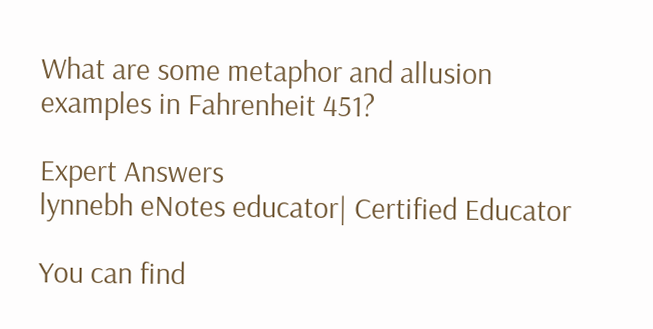What are some metaphor and allusion examples in Fahrenheit 451?

Expert Answers
lynnebh eNotes educator| Certified Educator

You can find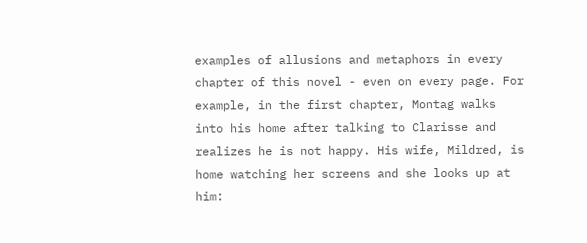examples of allusions and metaphors in every chapter of this novel - even on every page. For example, in the first chapter, Montag walks into his home after talking to Clarisse and realizes he is not happy. His wife, Mildred, is home watching her screens and she looks up at him: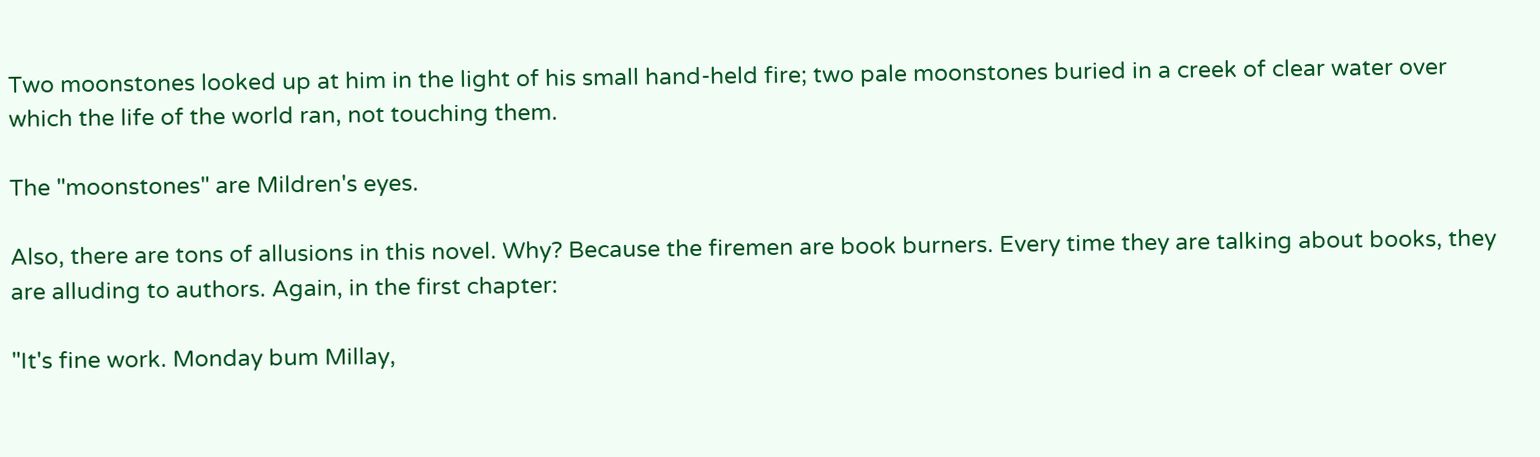Two moonstones looked up at him in the light of his small hand-held fire; two pale moonstones buried in a creek of clear water over which the life of the world ran, not touching them.

The "moonstones" are Mildren's eyes.

Also, there are tons of allusions in this novel. Why? Because the firemen are book burners. Every time they are talking about books, they are alluding to authors. Again, in the first chapter:

"It's fine work. Monday bum Millay,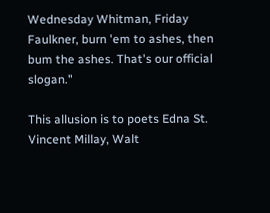Wednesday Whitman, Friday Faulkner, burn 'em to ashes, then bum the ashes. That's our official slogan."

This allusion is to poets Edna St. Vincent Millay, Walt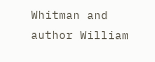Whitman and author William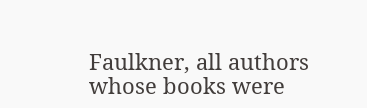Faulkner, all authors whose books were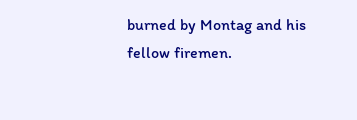burned by Montag and his fellow firemen.